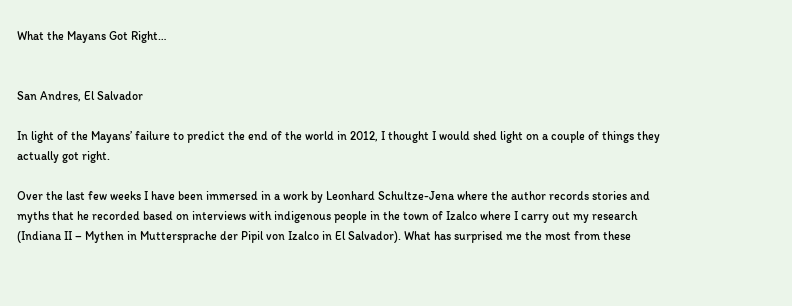What the Mayans Got Right…


San Andres, El Salvador

In light of the Mayans’ failure to predict the end of the world in 2012, I thought I would shed light on a couple of things they actually got right.

Over the last few weeks I have been immersed in a work by Leonhard Schultze-Jena where the author records stories and myths that he recorded based on interviews with indigenous people in the town of Izalco where I carry out my research (Indiana II – Mythen in Muttersprache der Pipil von Izalco in El Salvador). What has surprised me the most from these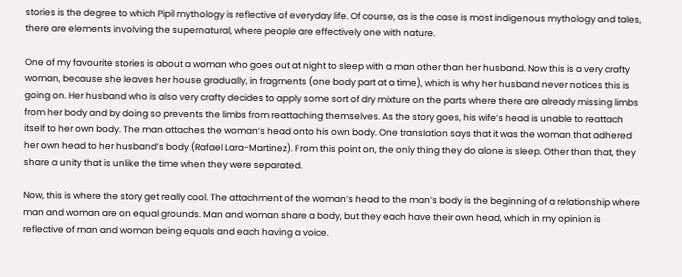stories is the degree to which Pipil mythology is reflective of everyday life. Of course, as is the case is most indigenous mythology and tales, there are elements involving the supernatural, where people are effectively one with nature.

One of my favourite stories is about a woman who goes out at night to sleep with a man other than her husband. Now this is a very crafty woman, because she leaves her house gradually, in fragments (one body part at a time), which is why her husband never notices this is going on. Her husband who is also very crafty decides to apply some sort of dry mixture on the parts where there are already missing limbs from her body and by doing so prevents the limbs from reattaching themselves. As the story goes, his wife’s head is unable to reattach itself to her own body. The man attaches the woman’s head onto his own body. One translation says that it was the woman that adhered her own head to her husband’s body (Rafael Lara-Martinez). From this point on, the only thing they do alone is sleep. Other than that, they share a unity that is unlike the time when they were separated.

Now, this is where the story get really cool. The attachment of the woman’s head to the man’s body is the beginning of a relationship where man and woman are on equal grounds. Man and woman share a body, but they each have their own head, which in my opinion is reflective of man and woman being equals and each having a voice.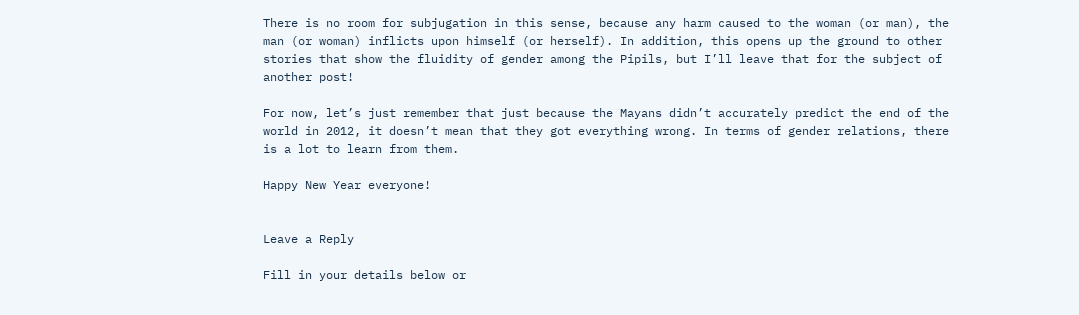There is no room for subjugation in this sense, because any harm caused to the woman (or man), the man (or woman) inflicts upon himself (or herself). In addition, this opens up the ground to other stories that show the fluidity of gender among the Pipils, but I’ll leave that for the subject of another post!

For now, let’s just remember that just because the Mayans didn’t accurately predict the end of the world in 2012, it doesn’t mean that they got everything wrong. In terms of gender relations, there is a lot to learn from them.

Happy New Year everyone!


Leave a Reply

Fill in your details below or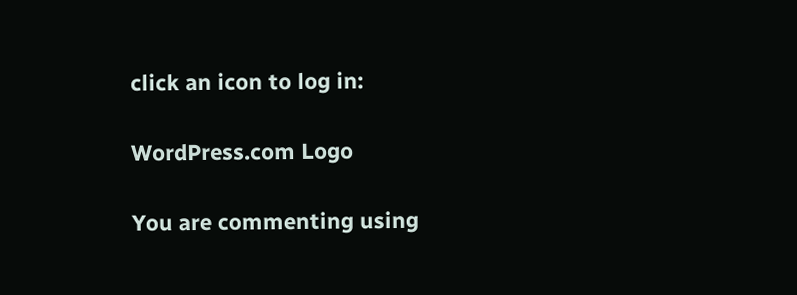click an icon to log in:

WordPress.com Logo

You are commenting using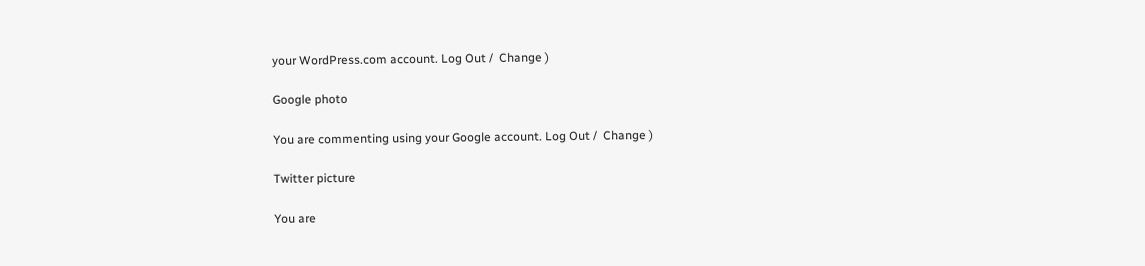your WordPress.com account. Log Out /  Change )

Google photo

You are commenting using your Google account. Log Out /  Change )

Twitter picture

You are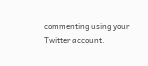commenting using your Twitter account.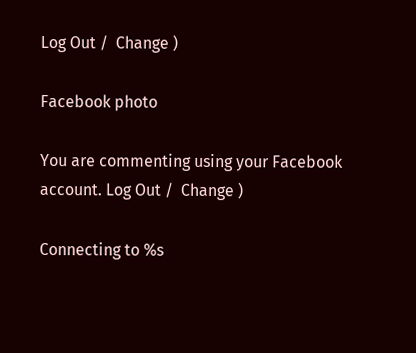Log Out /  Change )

Facebook photo

You are commenting using your Facebook account. Log Out /  Change )

Connecting to %s